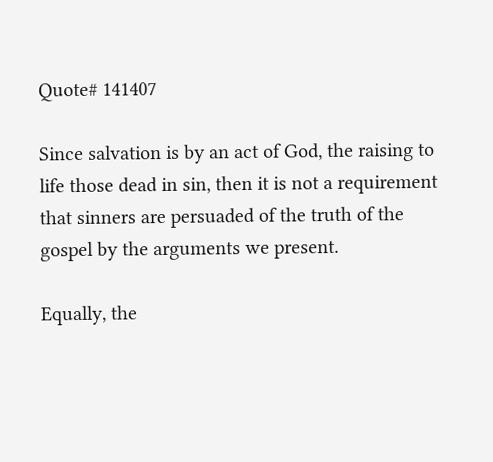Quote# 141407

Since salvation is by an act of God, the raising to life those dead in sin, then it is not a requirement that sinners are persuaded of the truth of the gospel by the arguments we present.

Equally, the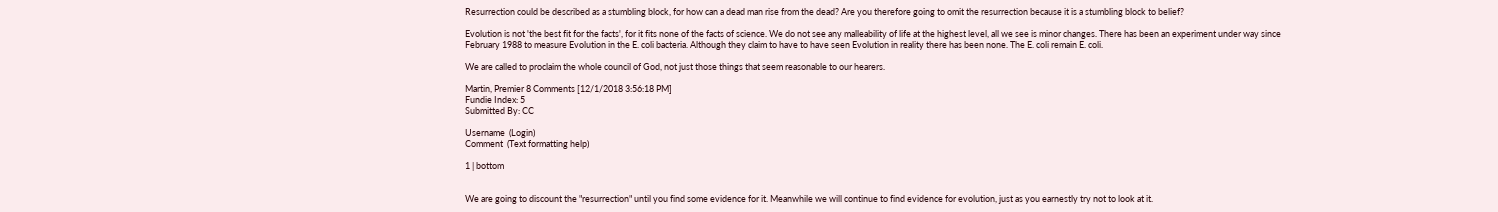Resurrection could be described as a stumbling block, for how can a dead man rise from the dead? Are you therefore going to omit the resurrection because it is a stumbling block to belief?

Evolution is not 'the best fit for the facts', for it fits none of the facts of science. We do not see any malleability of life at the highest level, all we see is minor changes. There has been an experiment under way since February 1988 to measure Evolution in the E. coli bacteria. Although they claim to have to have seen Evolution in reality there has been none. The E. coli remain E. coli.

We are called to proclaim the whole council of God, not just those things that seem reasonable to our hearers.

Martin, Premier 8 Comments [12/1/2018 3:56:18 PM]
Fundie Index: 5
Submitted By: CC

Username  (Login)
Comment  (Text formatting help)

1 | bottom


We are going to discount the "resurrection" until you find some evidence for it. Meanwhile we will continue to find evidence for evolution, just as you earnestly try not to look at it.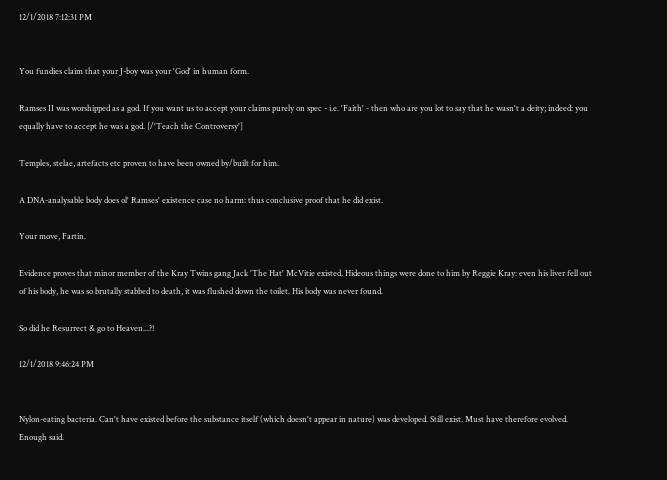12/1/2018 7:12:31 PM


You fundies claim that your J-boy was your 'God' in human form.

Ramses II was worshipped as a god. If you want us to accept your claims purely on spec - i.e. 'Faith' - then who are you lot to say that he wasn't a deity; indeed: you equally have to accept he was a god. [/'Teach the Controversy']

Temples, stelae, artefacts etc proven to have been owned by/built for him.

A DNA-analysable body does ol' Ramses' existence case no harm: thus conclusive proof that he did exist.

Your move, Fartin.

Evidence proves that minor member of the Kray Twins gang Jack 'The Hat' McVitie existed. Hideous things were done to him by Reggie Kray: even his liver fell out of his body, he was so brutally stabbed to death, it was flushed down the toilet. His body was never found.

So did he Resurrect & go to Heaven...?!

12/1/2018 9:46:24 PM


Nylon-eating bacteria. Can't have existed before the substance itself (which doesn't appear in nature) was developed. Still exist. Must have therefore evolved. Enough said.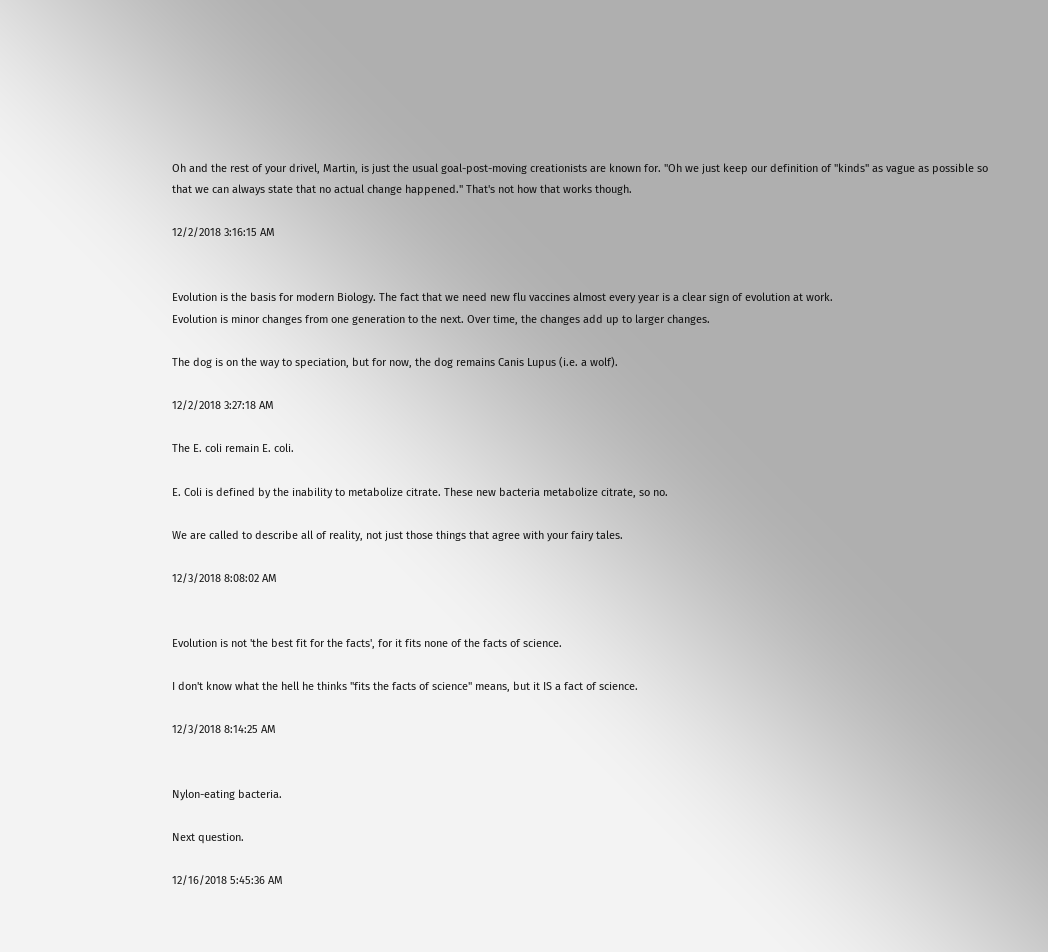Oh and the rest of your drivel, Martin, is just the usual goal-post-moving creationists are known for. "Oh we just keep our definition of "kinds" as vague as possible so that we can always state that no actual change happened." That's not how that works though.

12/2/2018 3:16:15 AM


Evolution is the basis for modern Biology. The fact that we need new flu vaccines almost every year is a clear sign of evolution at work.
Evolution is minor changes from one generation to the next. Over time, the changes add up to larger changes.

The dog is on the way to speciation, but for now, the dog remains Canis Lupus (i.e. a wolf).

12/2/2018 3:27:18 AM

The E. coli remain E. coli.

E. Coli is defined by the inability to metabolize citrate. These new bacteria metabolize citrate, so no.

We are called to describe all of reality, not just those things that agree with your fairy tales.

12/3/2018 8:08:02 AM


Evolution is not 'the best fit for the facts', for it fits none of the facts of science.

I don't know what the hell he thinks "fits the facts of science" means, but it IS a fact of science.

12/3/2018 8:14:25 AM


Nylon-eating bacteria.

Next question.

12/16/2018 5:45:36 AM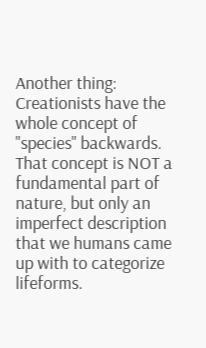Another thing: Creationists have the whole concept of "species" backwards. That concept is NOT a fundamental part of nature, but only an imperfect description that we humans came up with to categorize lifeforms.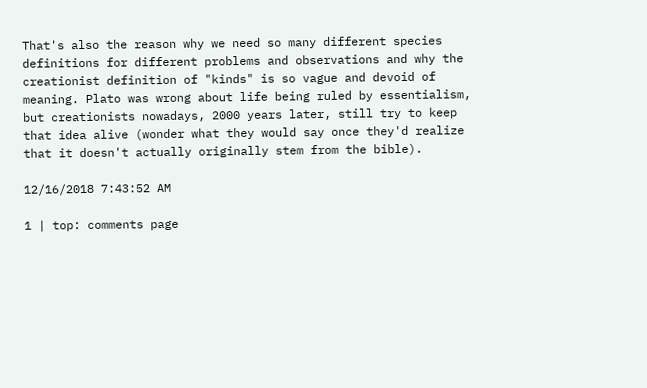That's also the reason why we need so many different species definitions for different problems and observations and why the creationist definition of "kinds" is so vague and devoid of meaning. Plato was wrong about life being ruled by essentialism, but creationists nowadays, 2000 years later, still try to keep that idea alive (wonder what they would say once they'd realize that it doesn't actually originally stem from the bible).

12/16/2018 7:43:52 AM

1 | top: comments page